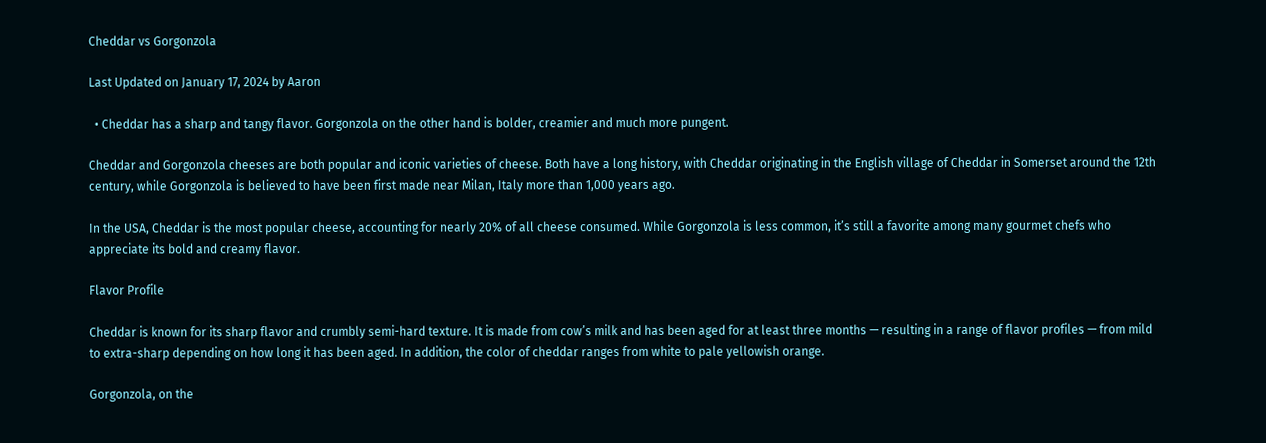Cheddar vs Gorgonzola

Last Updated on January 17, 2024 by Aaron

  • Cheddar has a sharp and tangy flavor. Gorgonzola on the other hand is bolder, creamier and much more pungent.

Cheddar and Gorgonzola cheeses are both popular and iconic varieties of cheese. Both have a long history, with Cheddar originating in the English village of Cheddar in Somerset around the 12th century, while Gorgonzola is believed to have been first made near Milan, Italy more than 1,000 years ago.

In the USA, Cheddar is the most popular cheese, accounting for nearly 20% of all cheese consumed. While Gorgonzola is less common, it’s still a favorite among many gourmet chefs who appreciate its bold and creamy flavor.

Flavor Profile

Cheddar is known for its sharp flavor and crumbly semi-hard texture. It is made from cow’s milk and has been aged for at least three months — resulting in a range of flavor profiles — from mild to extra-sharp depending on how long it has been aged. In addition, the color of cheddar ranges from white to pale yellowish orange.

Gorgonzola, on the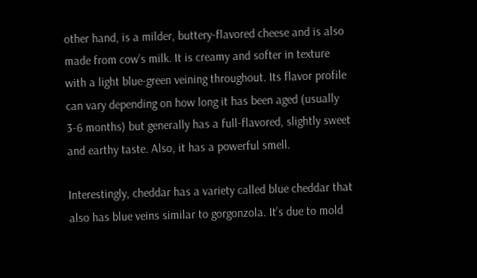other hand, is a milder, buttery-flavored cheese and is also made from cow’s milk. It is creamy and softer in texture with a light blue-green veining throughout. Its flavor profile can vary depending on how long it has been aged (usually 3-6 months) but generally has a full-flavored, slightly sweet and earthy taste. Also, it has a powerful smell.

Interestingly, cheddar has a variety called blue cheddar that also has blue veins similar to gorgonzola. It’s due to mold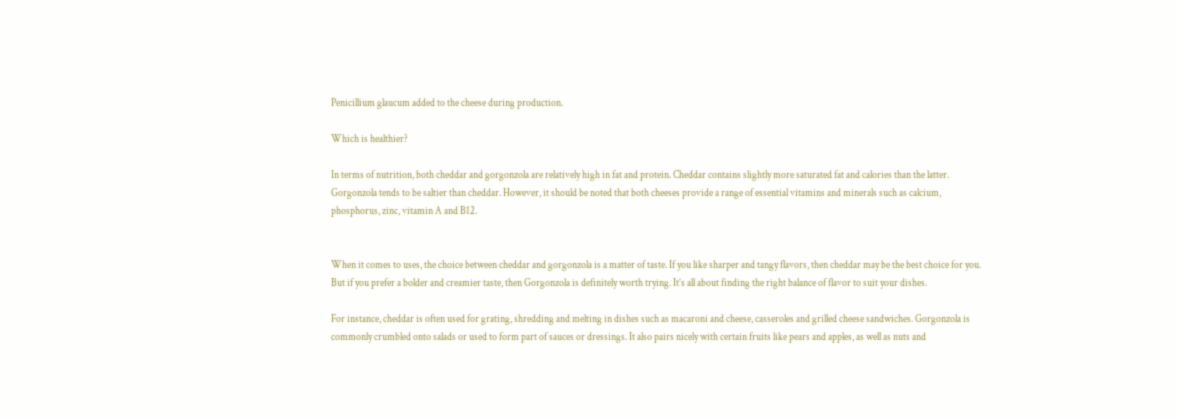Penicillium glaucum added to the cheese during production.

Which is healthier?

In terms of nutrition, both cheddar and gorgonzola are relatively high in fat and protein. Cheddar contains slightly more saturated fat and calories than the latter. Gorgonzola tends to be saltier than cheddar. However, it should be noted that both cheeses provide a range of essential vitamins and minerals such as calcium, phosphorus, zinc, vitamin A and B12.


When it comes to uses, the choice between cheddar and gorgonzola is a matter of taste. If you like sharper and tangy flavors, then cheddar may be the best choice for you. But if you prefer a bolder and creamier taste, then Gorgonzola is definitely worth trying. It’s all about finding the right balance of flavor to suit your dishes.

For instance, cheddar is often used for grating, shredding and melting in dishes such as macaroni and cheese, casseroles and grilled cheese sandwiches. Gorgonzola is commonly crumbled onto salads or used to form part of sauces or dressings. It also pairs nicely with certain fruits like pears and apples, as well as nuts and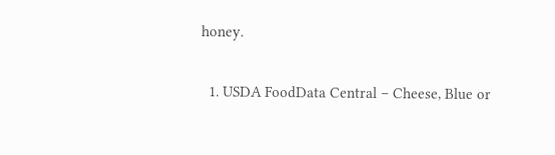honey.


  1. USDA FoodData Central – Cheese, Blue or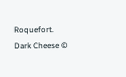Roquefort.
Dark Cheese ©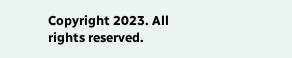Copyright 2023. All rights reserved.